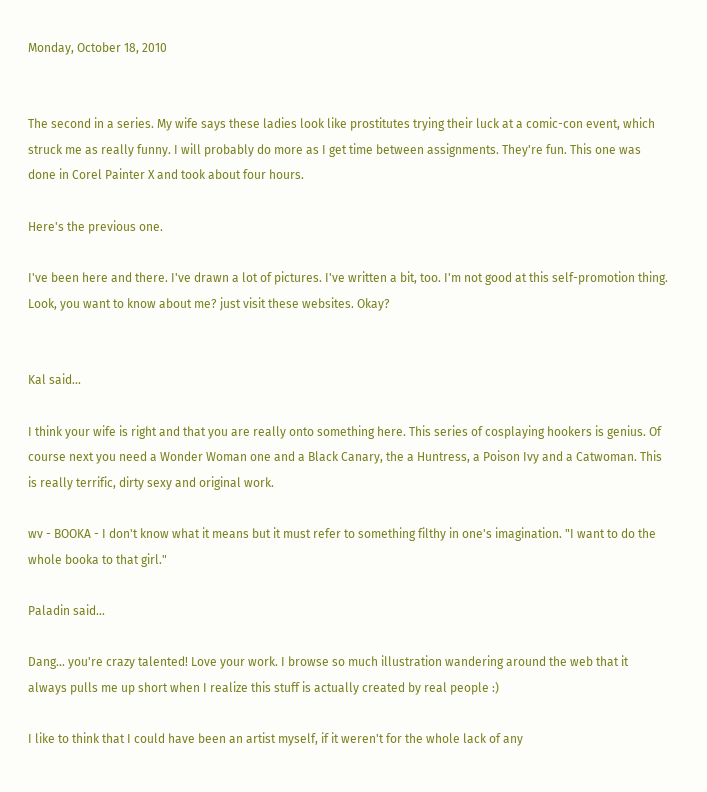Monday, October 18, 2010


The second in a series. My wife says these ladies look like prostitutes trying their luck at a comic-con event, which struck me as really funny. I will probably do more as I get time between assignments. They're fun. This one was done in Corel Painter X and took about four hours.

Here's the previous one.

I've been here and there. I've drawn a lot of pictures. I've written a bit, too. I'm not good at this self-promotion thing. Look, you want to know about me? just visit these websites. Okay?


Kal said...

I think your wife is right and that you are really onto something here. This series of cosplaying hookers is genius. Of course next you need a Wonder Woman one and a Black Canary, the a Huntress, a Poison Ivy and a Catwoman. This is really terrific, dirty sexy and original work.

wv - BOOKA - I don't know what it means but it must refer to something filthy in one's imagination. "I want to do the whole booka to that girl."

Paladin said...

Dang... you're crazy talented! Love your work. I browse so much illustration wandering around the web that it always pulls me up short when I realize this stuff is actually created by real people :)

I like to think that I could have been an artist myself, if it weren't for the whole lack of any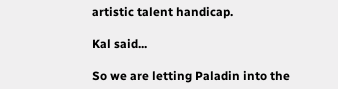artistic talent handicap.

Kal said...

So we are letting Paladin into the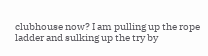clubhouse now? I am pulling up the rope ladder and sulking up the try by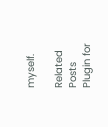myself.

Related Posts Plugin for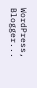WordPress, Blogger...